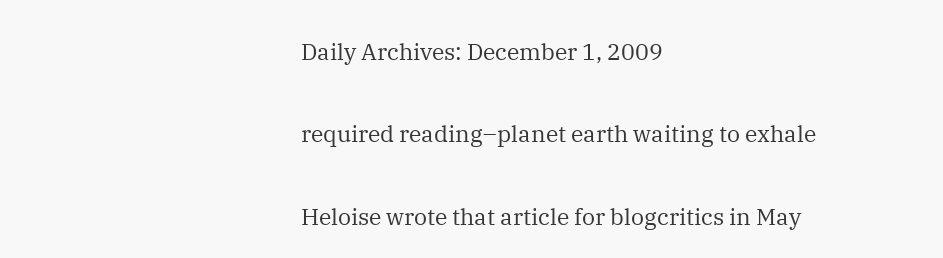Daily Archives: December 1, 2009

required reading–planet earth waiting to exhale

Heloise wrote that article for blogcritics in May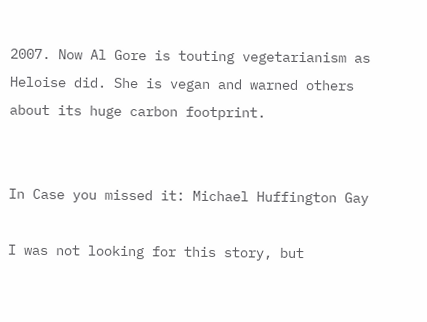2007. Now Al Gore is touting vegetarianism as Heloise did. She is vegan and warned others about its huge carbon footprint.


In Case you missed it: Michael Huffington Gay

I was not looking for this story, but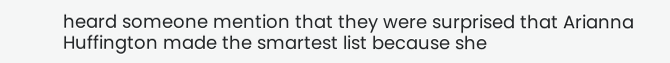heard someone mention that they were surprised that Arianna Huffington made the smartest list because she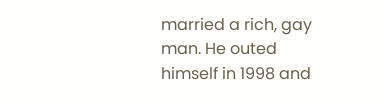married a rich, gay man. He outed himself in 1998 and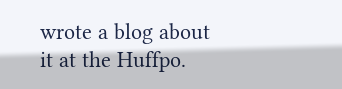wrote a blog about it at the Huffpo.